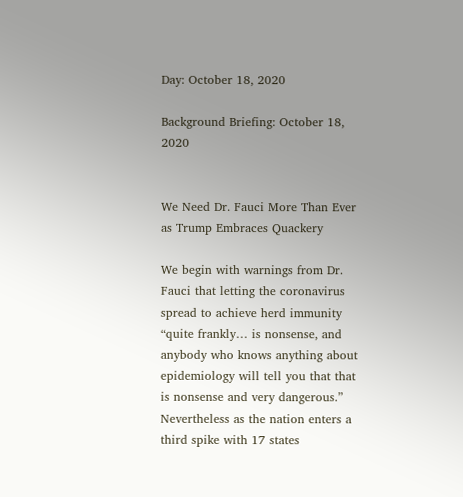Day: October 18, 2020

Background Briefing: October 18, 2020


We Need Dr. Fauci More Than Ever as Trump Embraces Quackery

We begin with warnings from Dr. Fauci that letting the coronavirus spread to achieve herd immunity “quite frankly… is nonsense, and anybody who knows anything about epidemiology will tell you that that is nonsense and very dangerous.”  Nevertheless as the nation enters a third spike with 17 states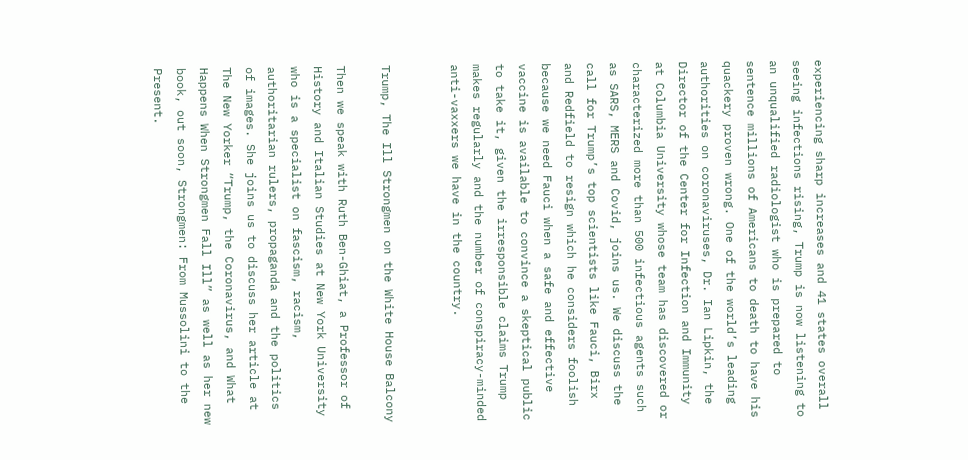experiencing sharp increases and 41 states overall seeing infections rising, Trump is now listening to an unqualified radiologist who is prepared to sentence millions of Americans to death to have his quackery proven wrong. One of the world’s leading authorities on coronaviruses, Dr. Ian Lipkin, the Director of the Center for Infection and Immunity at Columbia University whose team has discovered or characterized more than 500 infectious agents such as SARS, MERS and Covid, joins us. We discuss the call for Trump’s top scientists like Fauci, Birx and Redfield to resign which he considers foolish because we need Fauci when a safe and effective vaccine is available to convince a skeptical public to take it, given the irresponsible claims Trump makes regularly and the number of conspiracy-minded anti-vaxxers we have in the country.


Trump, The Ill Strongmen on the White House Balcony

Then we speak with Ruth Ben-Ghiat, a Professor of History and Italian Studies at New York University who is a specialist on fascism, racism, authoritarian rulers, propaganda and the politics of images. She joins us to discuss her article at The New Yorker “Trump, the Coronavirus, and What Happens When Strongmen Fall Ill” as well as her new book, out soon, Strongmen: From Mussolini to the Present.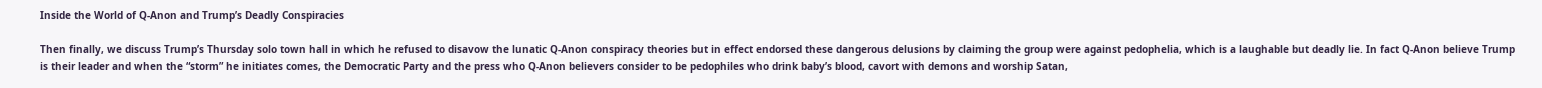Inside the World of Q-Anon and Trump’s Deadly Conspiracies

Then finally, we discuss Trump’s Thursday solo town hall in which he refused to disavow the lunatic Q-Anon conspiracy theories but in effect endorsed these dangerous delusions by claiming the group were against pedophelia, which is a laughable but deadly lie. In fact Q-Anon believe Trump is their leader and when the “storm” he initiates comes, the Democratic Party and the press who Q-Anon believers consider to be pedophiles who drink baby’s blood, cavort with demons and worship Satan,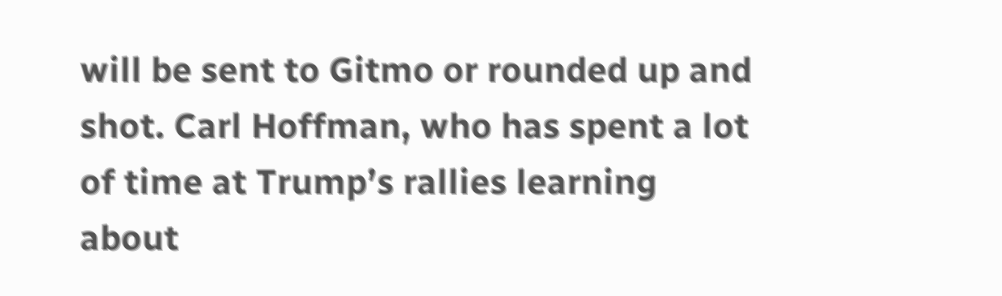will be sent to Gitmo or rounded up and shot. Carl Hoffman, who has spent a lot of time at Trump’s rallies learning about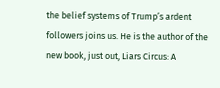the belief systems of Trump’s ardent followers joins us. He is the author of the new book, just out, Liars Circus: A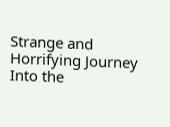Strange and Horrifying Journey Into the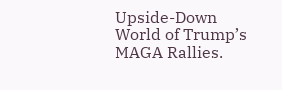Upside-Down World of Trump’s MAGA Rallies.